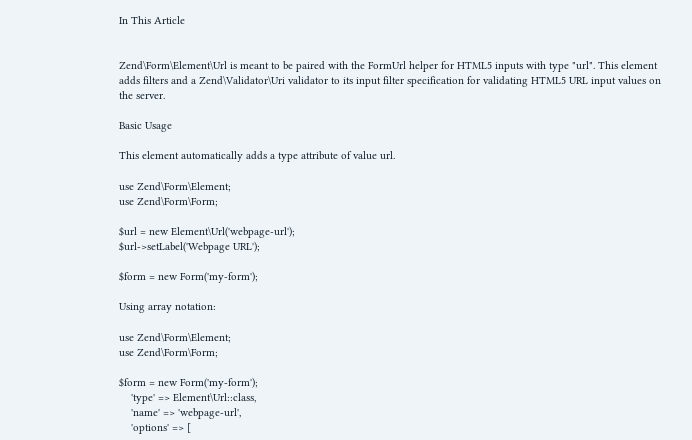In This Article


Zend\Form\Element\Url is meant to be paired with the FormUrl helper for HTML5 inputs with type "url". This element adds filters and a Zend\Validator\Uri validator to its input filter specification for validating HTML5 URL input values on the server.

Basic Usage

This element automatically adds a type attribute of value url.

use Zend\Form\Element;
use Zend\Form\Form;

$url = new Element\Url('webpage-url');
$url->setLabel('Webpage URL');

$form = new Form('my-form');

Using array notation:

use Zend\Form\Element;
use Zend\Form\Form;

$form = new Form('my-form');
    'type' => Element\Url::class,
    'name' => 'webpage-url',
    'options' => [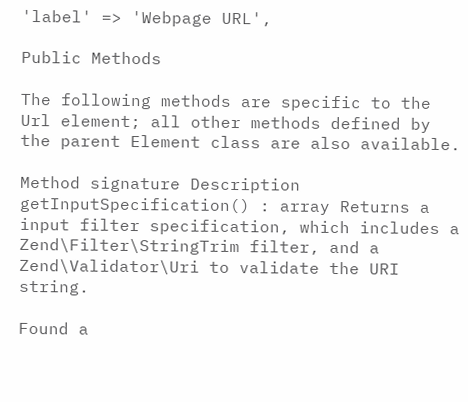'label' => 'Webpage URL',

Public Methods

The following methods are specific to the Url element; all other methods defined by the parent Element class are also available.

Method signature Description
getInputSpecification() : array Returns a input filter specification, which includes a Zend\Filter\StringTrim filter, and a Zend\Validator\Uri to validate the URI string.

Found a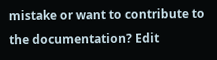mistake or want to contribute to the documentation? Edit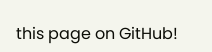this page on GitHub!